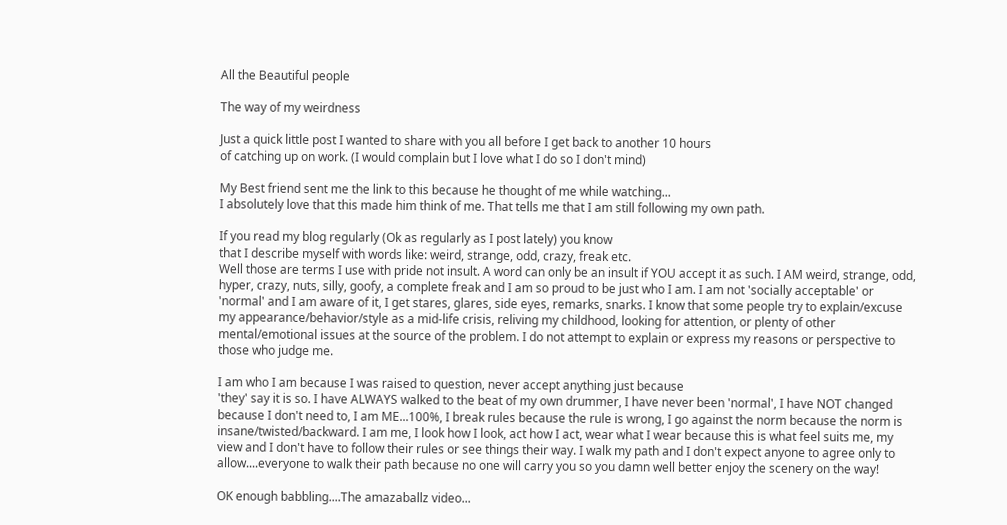All the Beautiful people

The way of my weirdness

Just a quick little post I wanted to share with you all before I get back to another 10 hours
of catching up on work. (I would complain but I love what I do so I don't mind)

My Best friend sent me the link to this because he thought of me while watching...
I absolutely love that this made him think of me. That tells me that I am still following my own path.

If you read my blog regularly (Ok as regularly as I post lately) you know
that I describe myself with words like: weird, strange, odd, crazy, freak etc.
Well those are terms I use with pride not insult. A word can only be an insult if YOU accept it as such. I AM weird, strange, odd, hyper, crazy, nuts, silly, goofy, a complete freak and I am so proud to be just who I am. I am not 'socially acceptable' or 'normal' and I am aware of it, I get stares, glares, side eyes, remarks, snarks. I know that some people try to explain/excuse my appearance/behavior/style as a mid-life crisis, reliving my childhood, looking for attention, or plenty of other mental/emotional issues at the source of the problem. I do not attempt to explain or express my reasons or perspective to those who judge me.

I am who I am because I was raised to question, never accept anything just because
'they' say it is so. I have ALWAYS walked to the beat of my own drummer, I have never been 'normal', I have NOT changed because I don't need to, I am ME...100%, I break rules because the rule is wrong, I go against the norm because the norm is insane/twisted/backward. I am me, I look how I look, act how I act, wear what I wear because this is what feel suits me, my view and I don't have to follow their rules or see things their way. I walk my path and I don't expect anyone to agree only to allow....everyone to walk their path because no one will carry you so you damn well better enjoy the scenery on the way!

OK enough babbling....The amazaballz video...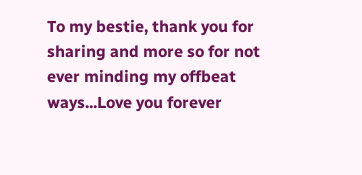To my bestie, thank you for sharing and more so for not ever minding my offbeat ways...Love you forever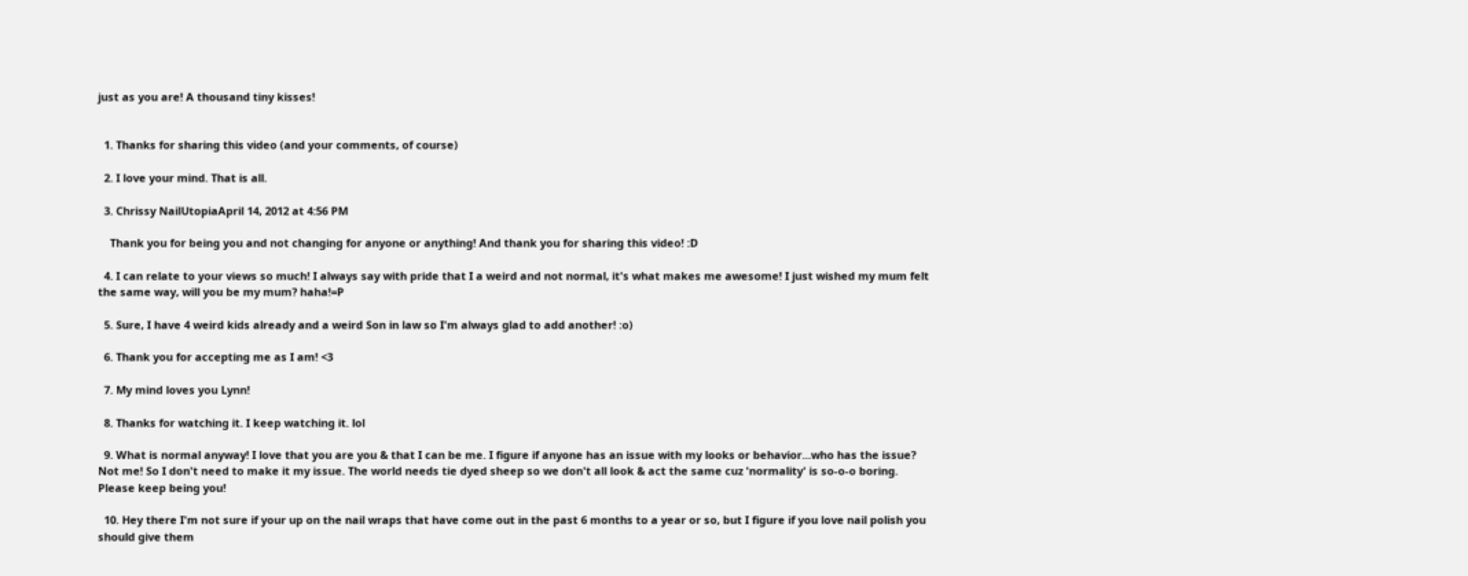just as you are! A thousand tiny kisses!


  1. Thanks for sharing this video (and your comments, of course)

  2. I love your mind. That is all.

  3. Chrissy NailUtopiaApril 14, 2012 at 4:56 PM

    Thank you for being you and not changing for anyone or anything! And thank you for sharing this video! :D

  4. I can relate to your views so much! I always say with pride that I a weird and not normal, it's what makes me awesome! I just wished my mum felt the same way, will you be my mum? haha!=P

  5. Sure, I have 4 weird kids already and a weird Son in law so I'm always glad to add another! :o)

  6. Thank you for accepting me as I am! <3

  7. My mind loves you Lynn!

  8. Thanks for watching it. I keep watching it. lol

  9. What is normal anyway! I love that you are you & that I can be me. I figure if anyone has an issue with my looks or behavior...who has the issue? Not me! So I don't need to make it my issue. The world needs tie dyed sheep so we don't all look & act the same cuz 'normality' is so-o-o boring. Please keep being you!

  10. Hey there I'm not sure if your up on the nail wraps that have come out in the past 6 months to a year or so, but I figure if you love nail polish you should give them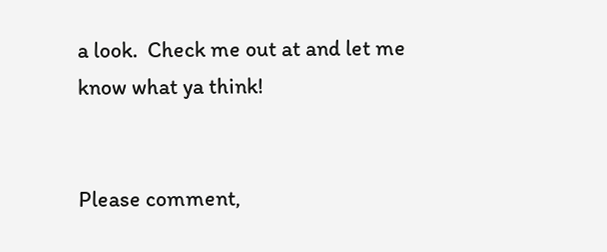a look.  Check me out at and let me know what ya think!


Please comment,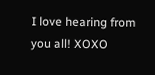I love hearing from you all! XOXO